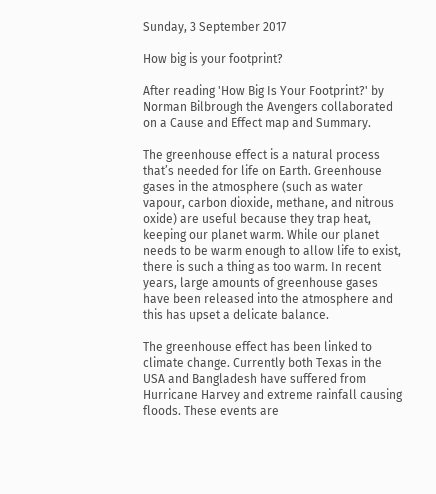Sunday, 3 September 2017

How big is your footprint?

After reading 'How Big Is Your Footprint?' by Norman Bilbrough the Avengers collaborated on a Cause and Effect map and Summary.

The greenhouse effect is a natural process that’s needed for life on Earth. Greenhouse gases in the atmosphere (such as water vapour, carbon dioxide, methane, and nitrous oxide) are useful because they trap heat, keeping our planet warm. While our planet needs to be warm enough to allow life to exist, there is such a thing as too warm. In recent years, large amounts of greenhouse gases have been released into the atmosphere and this has upset a delicate balance.

The greenhouse effect has been linked to climate change. Currently both Texas in the USA and Bangladesh have suffered from Hurricane Harvey and extreme rainfall causing floods. These events are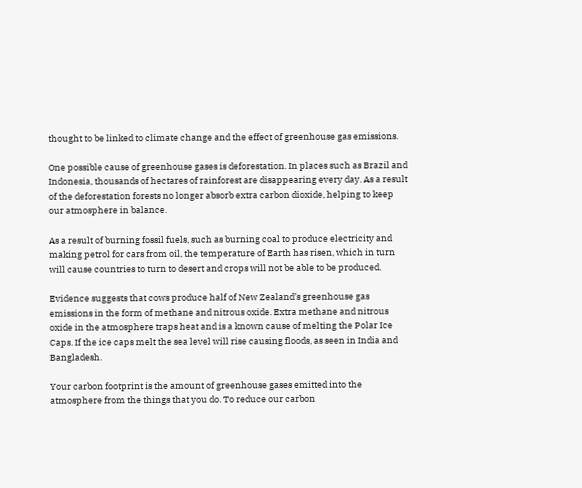thought to be linked to climate change and the effect of greenhouse gas emissions.

One possible cause of greenhouse gases is deforestation. In places such as Brazil and Indonesia, thousands of hectares of rainforest are disappearing every day. As a result of the deforestation forests no longer absorb extra carbon dioxide, helping to keep our atmosphere in balance.

As a result of burning fossil fuels, such as burning coal to produce electricity and making petrol for cars from oil, the temperature of Earth has risen, which in turn will cause countries to turn to desert and crops will not be able to be produced.

Evidence suggests that cows produce half of New Zealand’s greenhouse gas emissions in the form of methane and nitrous oxide. Extra methane and nitrous oxide in the atmosphere traps heat and is a known cause of melting the Polar Ice Caps. If the ice caps melt the sea level will rise causing floods, as seen in India and Bangladesh.

Your carbon footprint is the amount of greenhouse gases emitted into the atmosphere from the things that you do. To reduce our carbon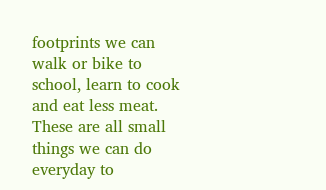footprints we can walk or bike to school, learn to cook and eat less meat. These are all small things we can do everyday to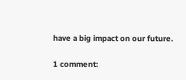have a big impact on our future.

1 comment: